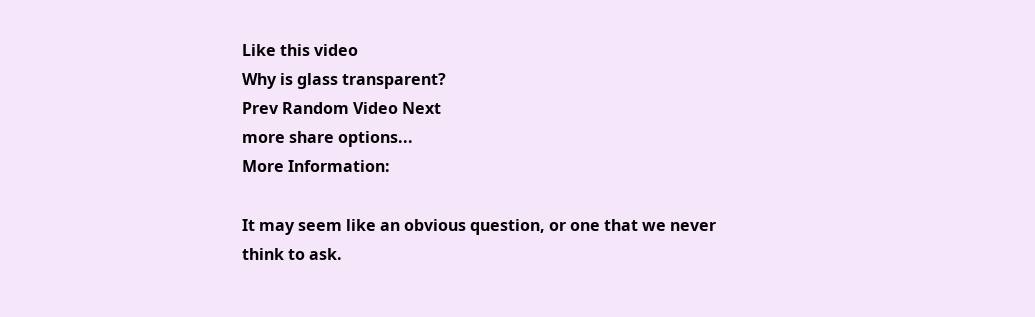Like this video
Why is glass transparent?
Prev Random Video Next
more share options...
More Information:

It may seem like an obvious question, or one that we never think to ask.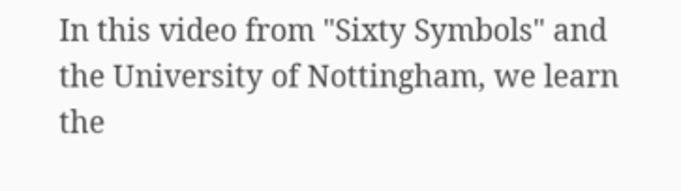In this video from "Sixty Symbols" and the University of Nottingham, we learn the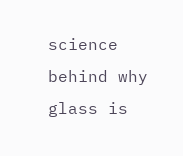science behind why glass is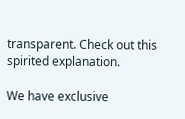transparent. Check out this spirited explanation.

We have exclusive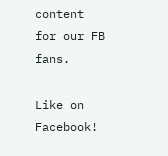content for our FB fans.

Like on Facebook!